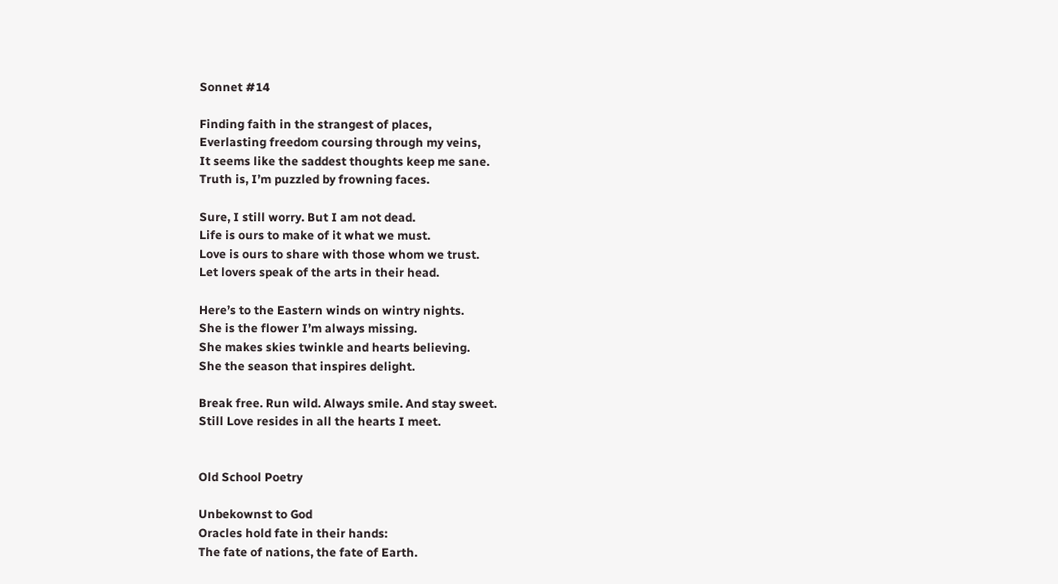Sonnet #14

Finding faith in the strangest of places,
Everlasting freedom coursing through my veins,
It seems like the saddest thoughts keep me sane.
Truth is, I’m puzzled by frowning faces.

Sure, I still worry. But I am not dead.
Life is ours to make of it what we must.
Love is ours to share with those whom we trust.
Let lovers speak of the arts in their head.

Here’s to the Eastern winds on wintry nights.
She is the flower I’m always missing.
She makes skies twinkle and hearts believing.
She the season that inspires delight.

Break free. Run wild. Always smile. And stay sweet.
Still Love resides in all the hearts I meet.


Old School Poetry

Unbekownst to God
Oracles hold fate in their hands:
The fate of nations, the fate of Earth.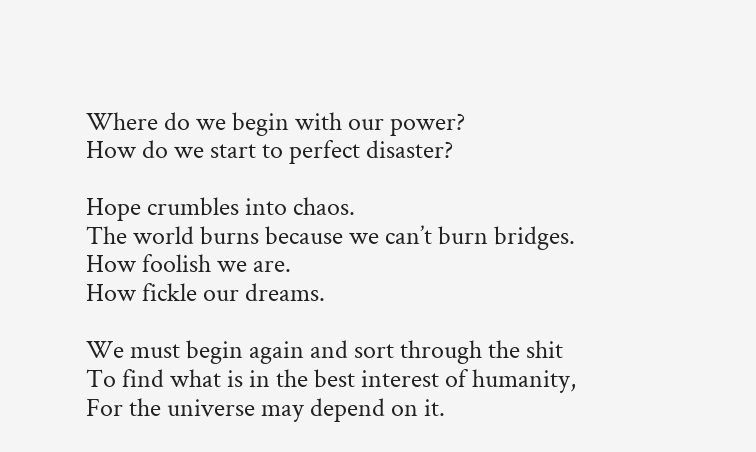Where do we begin with our power?
How do we start to perfect disaster?

Hope crumbles into chaos.
The world burns because we can’t burn bridges.
How foolish we are.
How fickle our dreams.

We must begin again and sort through the shit
To find what is in the best interest of humanity,
For the universe may depend on it.